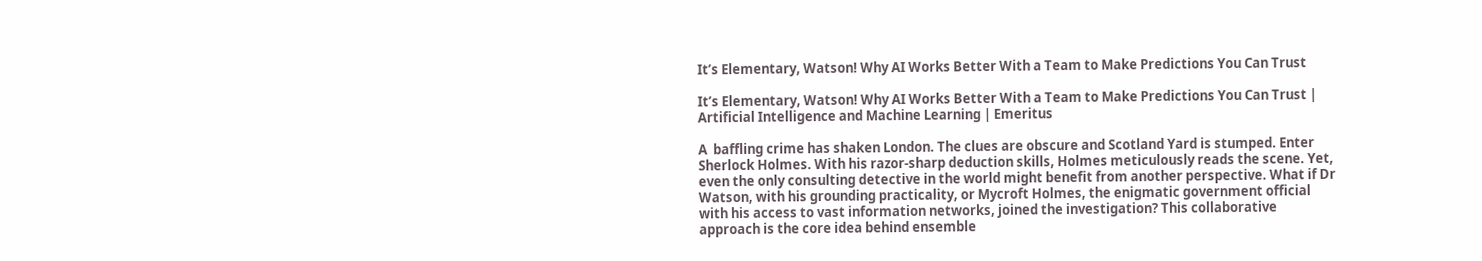It’s Elementary, Watson! Why AI Works Better With a Team to Make Predictions You Can Trust

It’s Elementary, Watson! Why AI Works Better With a Team to Make Predictions You Can Trust | Artificial Intelligence and Machine Learning | Emeritus

A  baffling crime has shaken London. The clues are obscure and Scotland Yard is stumped. Enter Sherlock Holmes. With his razor-sharp deduction skills, Holmes meticulously reads the scene. Yet, even the only consulting detective in the world might benefit from another perspective. What if Dr Watson, with his grounding practicality, or Mycroft Holmes, the enigmatic government official with his access to vast information networks, joined the investigation? This collaborative approach is the core idea behind ensemble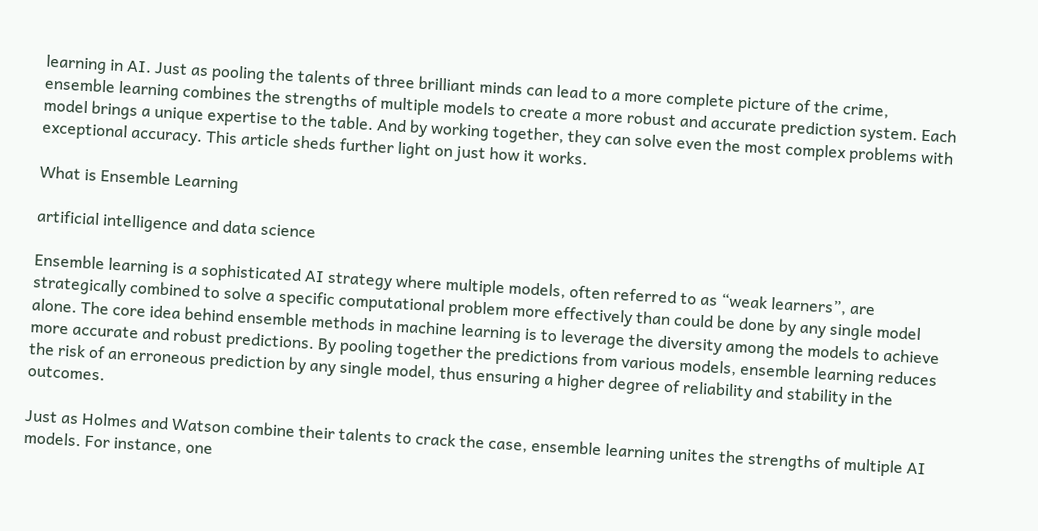learning in AI. Just as pooling the talents of three brilliant minds can lead to a more complete picture of the crime, ensemble learning combines the strengths of multiple models to create a more robust and accurate prediction system. Each model brings a unique expertise to the table. And by working together, they can solve even the most complex problems with exceptional accuracy. This article sheds further light on just how it works.

What is Ensemble Learning

artificial intelligence and data science

Ensemble learning is a sophisticated AI strategy where multiple models, often referred to as “weak learners”, are strategically combined to solve a specific computational problem more effectively than could be done by any single model alone. The core idea behind ensemble methods in machine learning is to leverage the diversity among the models to achieve more accurate and robust predictions. By pooling together the predictions from various models, ensemble learning reduces the risk of an erroneous prediction by any single model, thus ensuring a higher degree of reliability and stability in the outcomes.

Just as Holmes and Watson combine their talents to crack the case, ensemble learning unites the strengths of multiple AI models. For instance, one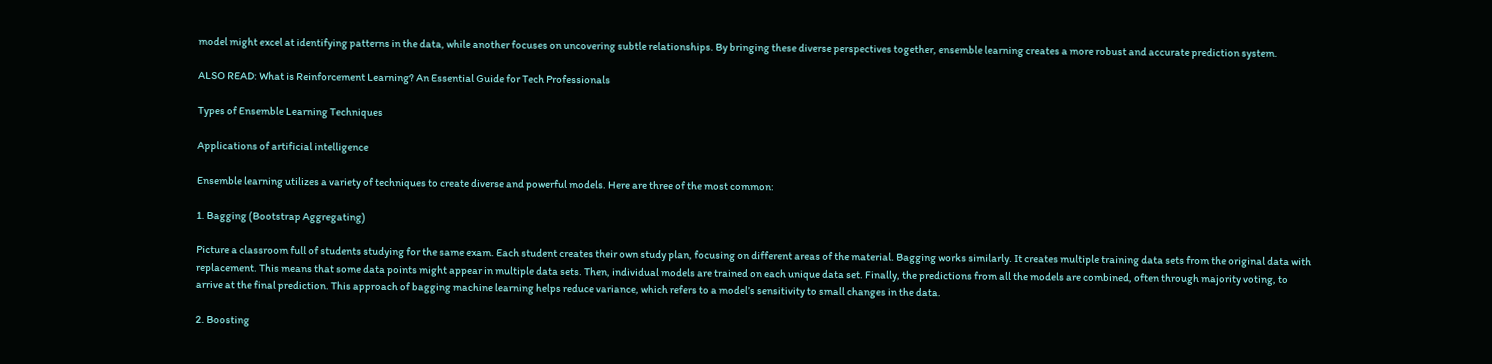model might excel at identifying patterns in the data, while another focuses on uncovering subtle relationships. By bringing these diverse perspectives together, ensemble learning creates a more robust and accurate prediction system.

ALSO READ: What is Reinforcement Learning? An Essential Guide for Tech Professionals

Types of Ensemble Learning Techniques

Applications of artificial intelligence

Ensemble learning utilizes a variety of techniques to create diverse and powerful models. Here are three of the most common:

1. Bagging (Bootstrap Aggregating)

Picture a classroom full of students studying for the same exam. Each student creates their own study plan, focusing on different areas of the material. Bagging works similarly. It creates multiple training data sets from the original data with replacement. This means that some data points might appear in multiple data sets. Then, individual models are trained on each unique data set. Finally, the predictions from all the models are combined, often through majority voting, to arrive at the final prediction. This approach of bagging machine learning helps reduce variance, which refers to a model’s sensitivity to small changes in the data.

2. Boosting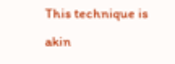This technique is akin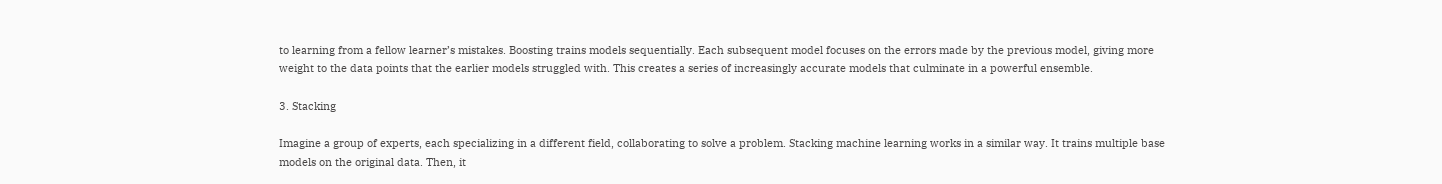to learning from a fellow learner’s mistakes. Boosting trains models sequentially. Each subsequent model focuses on the errors made by the previous model, giving more weight to the data points that the earlier models struggled with. This creates a series of increasingly accurate models that culminate in a powerful ensemble.

3. Stacking

Imagine a group of experts, each specializing in a different field, collaborating to solve a problem. Stacking machine learning works in a similar way. It trains multiple base models on the original data. Then, it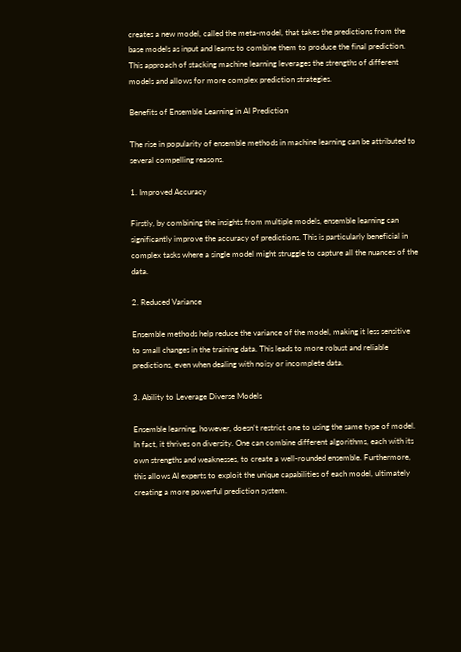creates a new model, called the meta-model, that takes the predictions from the base models as input and learns to combine them to produce the final prediction. This approach of stacking machine learning leverages the strengths of different models and allows for more complex prediction strategies.

Benefits of Ensemble Learning in AI Prediction

The rise in popularity of ensemble methods in machine learning can be attributed to several compelling reasons.

1. Improved Accuracy

Firstly, by combining the insights from multiple models, ensemble learning can significantly improve the accuracy of predictions. This is particularly beneficial in complex tasks where a single model might struggle to capture all the nuances of the data.

2. Reduced Variance

Ensemble methods help reduce the variance of the model, making it less sensitive to small changes in the training data. This leads to more robust and reliable predictions, even when dealing with noisy or incomplete data.

3. Ability to Leverage Diverse Models

Ensemble learning, however, doesn’t restrict one to using the same type of model. In fact, it thrives on diversity. One can combine different algorithms, each with its own strengths and weaknesses, to create a well-rounded ensemble. Furthermore, this allows AI experts to exploit the unique capabilities of each model, ultimately creating a more powerful prediction system.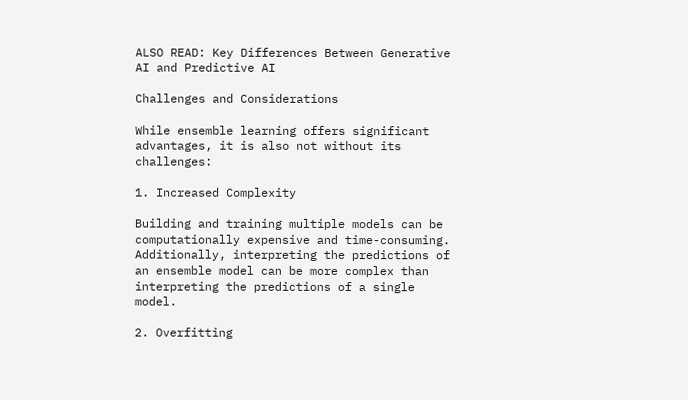ALSO READ: Key Differences Between Generative AI and Predictive AI

Challenges and Considerations

While ensemble learning offers significant advantages, it is also not without its challenges:

1. Increased Complexity

Building and training multiple models can be computationally expensive and time-consuming. Additionally, interpreting the predictions of an ensemble model can be more complex than interpreting the predictions of a single model.

2. Overfitting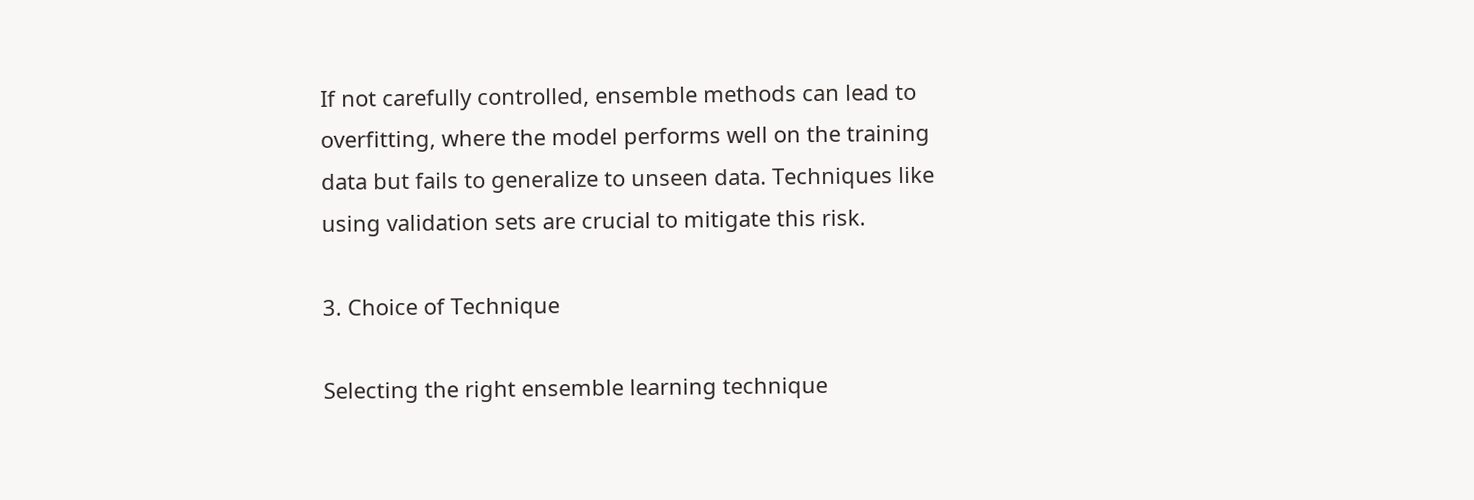If not carefully controlled, ensemble methods can lead to overfitting, where the model performs well on the training data but fails to generalize to unseen data. Techniques like using validation sets are crucial to mitigate this risk.

3. Choice of Technique

Selecting the right ensemble learning technique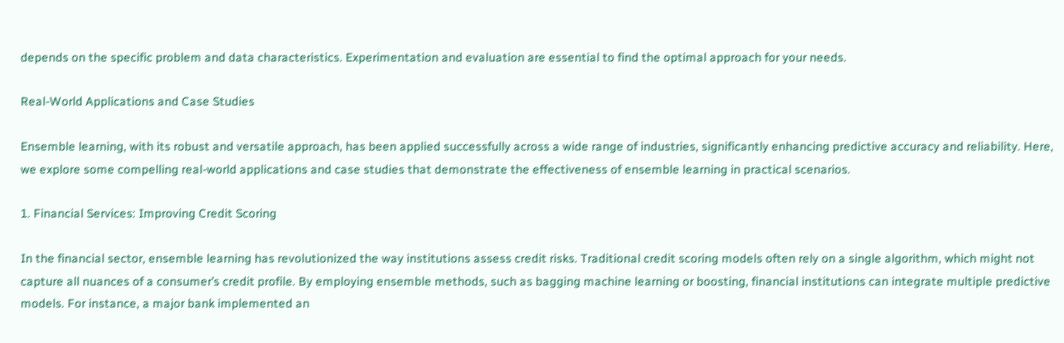depends on the specific problem and data characteristics. Experimentation and evaluation are essential to find the optimal approach for your needs.

Real-World Applications and Case Studies

Ensemble learning, with its robust and versatile approach, has been applied successfully across a wide range of industries, significantly enhancing predictive accuracy and reliability. Here, we explore some compelling real-world applications and case studies that demonstrate the effectiveness of ensemble learning in practical scenarios.

1. Financial Services: Improving Credit Scoring

In the financial sector, ensemble learning has revolutionized the way institutions assess credit risks. Traditional credit scoring models often rely on a single algorithm, which might not capture all nuances of a consumer’s credit profile. By employing ensemble methods, such as bagging machine learning or boosting, financial institutions can integrate multiple predictive models. For instance, a major bank implemented an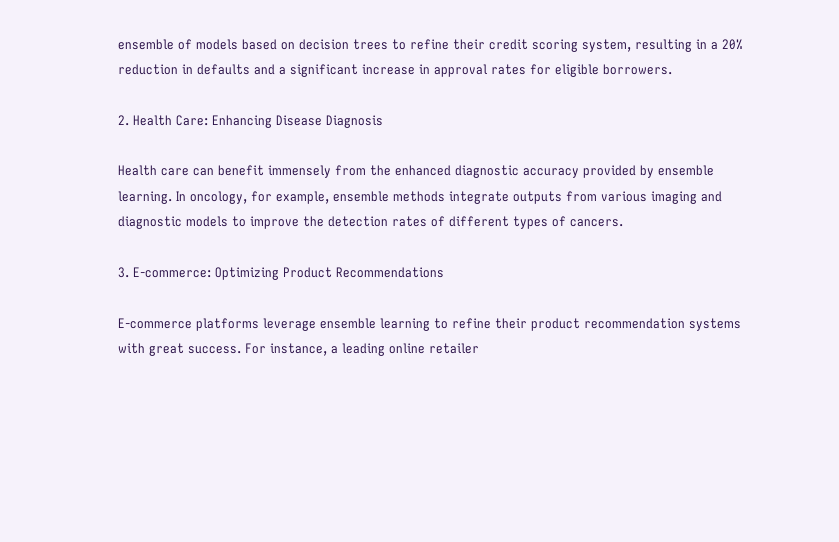ensemble of models based on decision trees to refine their credit scoring system, resulting in a 20% reduction in defaults and a significant increase in approval rates for eligible borrowers.

2. Health Care: Enhancing Disease Diagnosis

Health care can benefit immensely from the enhanced diagnostic accuracy provided by ensemble learning. In oncology, for example, ensemble methods integrate outputs from various imaging and diagnostic models to improve the detection rates of different types of cancers.

3. E-commerce: Optimizing Product Recommendations

E-commerce platforms leverage ensemble learning to refine their product recommendation systems with great success. For instance, a leading online retailer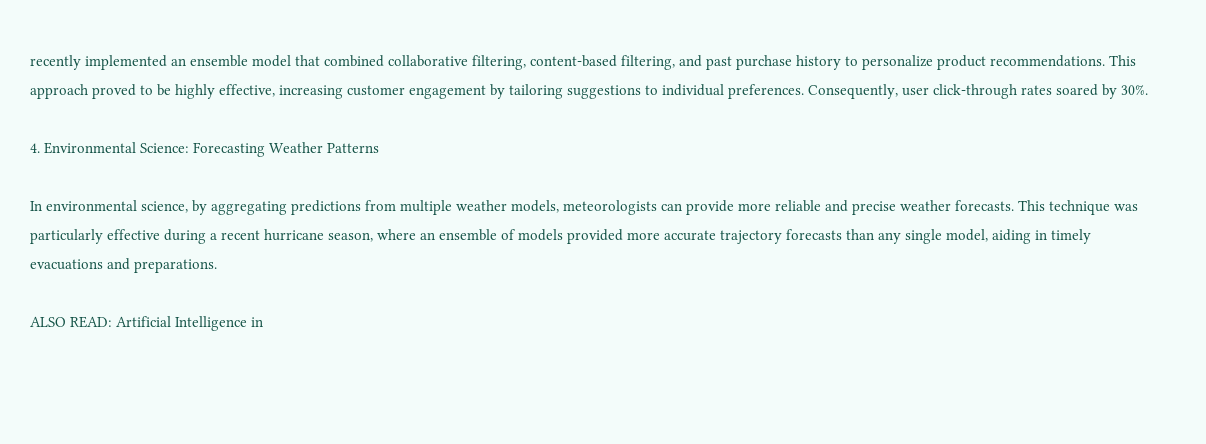recently implemented an ensemble model that combined collaborative filtering, content-based filtering, and past purchase history to personalize product recommendations. This approach proved to be highly effective, increasing customer engagement by tailoring suggestions to individual preferences. Consequently, user click-through rates soared by 30%.

4. Environmental Science: Forecasting Weather Patterns

In environmental science, by aggregating predictions from multiple weather models, meteorologists can provide more reliable and precise weather forecasts. This technique was particularly effective during a recent hurricane season, where an ensemble of models provided more accurate trajectory forecasts than any single model, aiding in timely evacuations and preparations.

ALSO READ: Artificial Intelligence in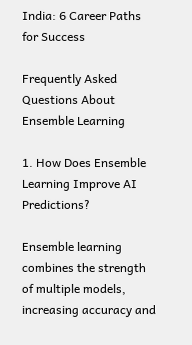India: 6 Career Paths for Success

Frequently Asked Questions About Ensemble Learning

1. How Does Ensemble Learning Improve AI Predictions?

Ensemble learning combines the strength of multiple models, increasing accuracy and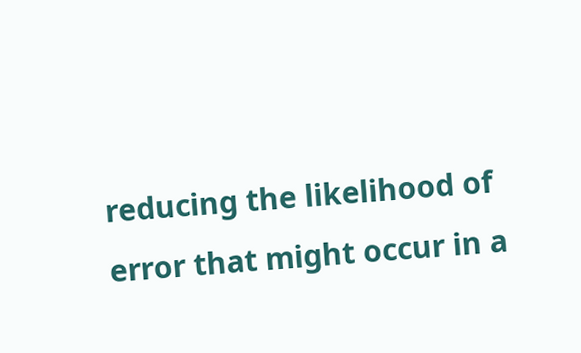reducing the likelihood of error that might occur in a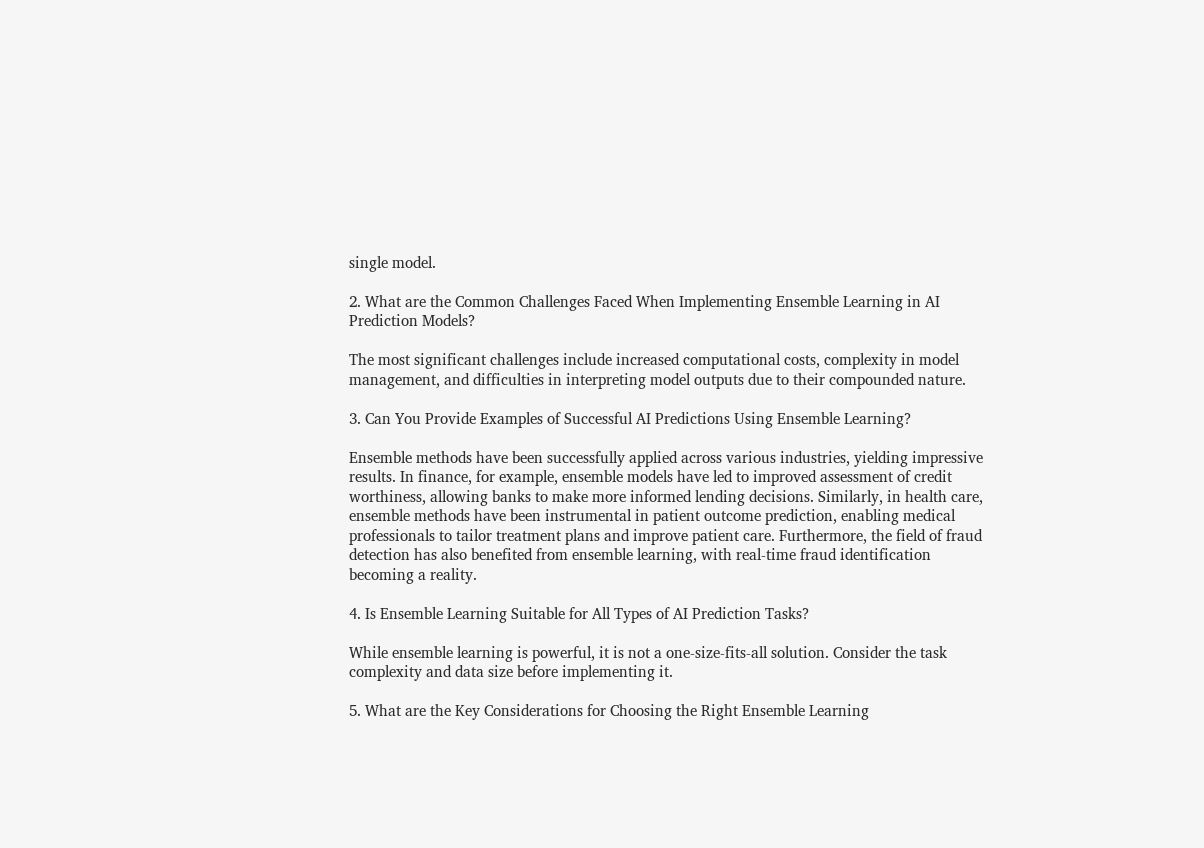single model.

2. What are the Common Challenges Faced When Implementing Ensemble Learning in AI Prediction Models?

The most significant challenges include increased computational costs, complexity in model management, and difficulties in interpreting model outputs due to their compounded nature.

3. Can You Provide Examples of Successful AI Predictions Using Ensemble Learning?

Ensemble methods have been successfully applied across various industries, yielding impressive results. In finance, for example, ensemble models have led to improved assessment of credit worthiness, allowing banks to make more informed lending decisions. Similarly, in health care, ensemble methods have been instrumental in patient outcome prediction, enabling medical professionals to tailor treatment plans and improve patient care. Furthermore, the field of fraud detection has also benefited from ensemble learning, with real-time fraud identification becoming a reality.

4. Is Ensemble Learning Suitable for All Types of AI Prediction Tasks?

While ensemble learning is powerful, it is not a one-size-fits-all solution. Consider the task complexity and data size before implementing it.

5. What are the Key Considerations for Choosing the Right Ensemble Learning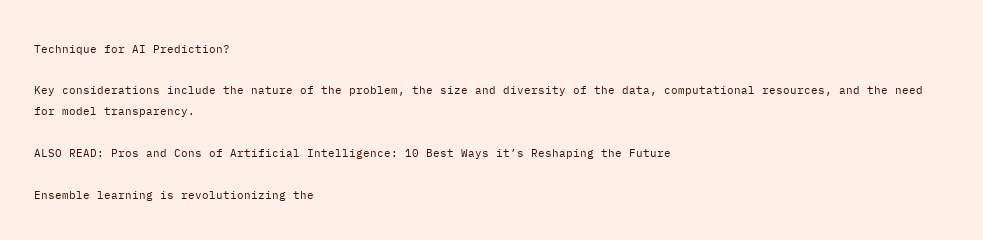Technique for AI Prediction?

Key considerations include the nature of the problem, the size and diversity of the data, computational resources, and the need for model transparency.

ALSO READ: Pros and Cons of Artificial Intelligence: 10 Best Ways it’s Reshaping the Future

Ensemble learning is revolutionizing the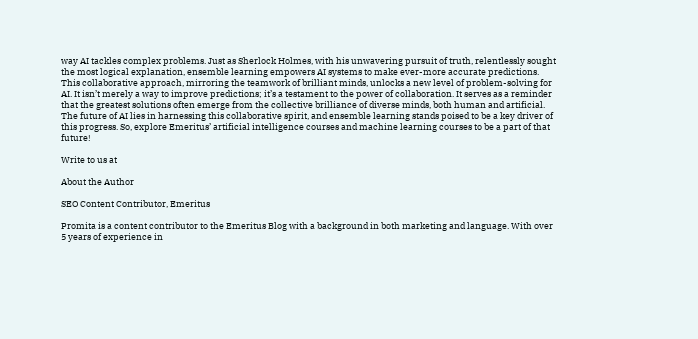way AI tackles complex problems. Just as Sherlock Holmes, with his unwavering pursuit of truth, relentlessly sought the most logical explanation, ensemble learning empowers AI systems to make ever-more accurate predictions. This collaborative approach, mirroring the teamwork of brilliant minds, unlocks a new level of problem-solving for AI. It isn’t merely a way to improve predictions; it’s a testament to the power of collaboration. It serves as a reminder that the greatest solutions often emerge from the collective brilliance of diverse minds, both human and artificial. The future of AI lies in harnessing this collaborative spirit, and ensemble learning stands poised to be a key driver of this progress. So, explore Emeritus’ artificial intelligence courses and machine learning courses to be a part of that future!

Write to us at

About the Author

SEO Content Contributor, Emeritus

Promita is a content contributor to the Emeritus Blog with a background in both marketing and language. With over 5 years of experience in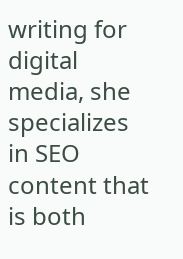writing for digital media, she specializes in SEO content that is both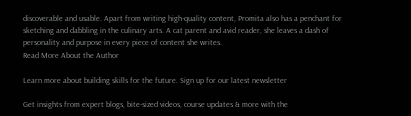discoverable and usable. Apart from writing high-quality content, Promita also has a penchant for sketching and dabbling in the culinary arts. A cat parent and avid reader, she leaves a dash of personality and purpose in every piece of content she writes.
Read More About the Author

Learn more about building skills for the future. Sign up for our latest newsletter

Get insights from expert blogs, bite-sized videos, course updates & more with the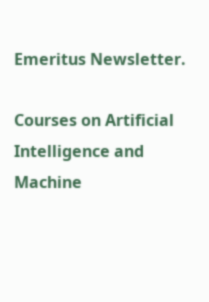Emeritus Newsletter.

Courses on Artificial Intelligence and Machine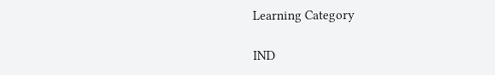Learning Category

IND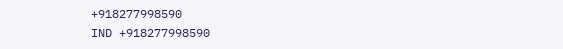+918277998590
IND +918277998590